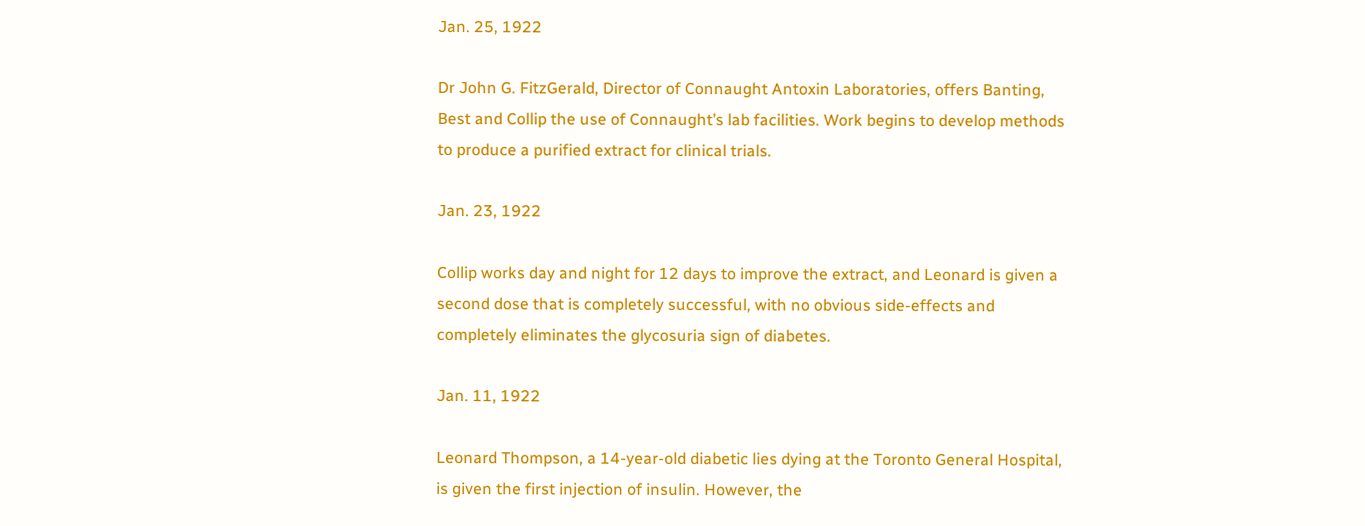Jan. 25, 1922

Dr John G. FitzGerald, Director of Connaught Antoxin Laboratories, offers Banting, Best and Collip the use of Connaught’s lab facilities. Work begins to develop methods to produce a purified extract for clinical trials.

Jan. 23, 1922

Collip works day and night for 12 days to improve the extract, and Leonard is given a second dose that is completely successful, with no obvious side-effects and completely eliminates the glycosuria sign of diabetes.

Jan. 11, 1922

Leonard Thompson, a 14-year-old diabetic lies dying at the Toronto General Hospital, is given the first injection of insulin. However, the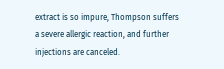extract is so impure, Thompson suffers a severe allergic reaction, and further injections are canceled.